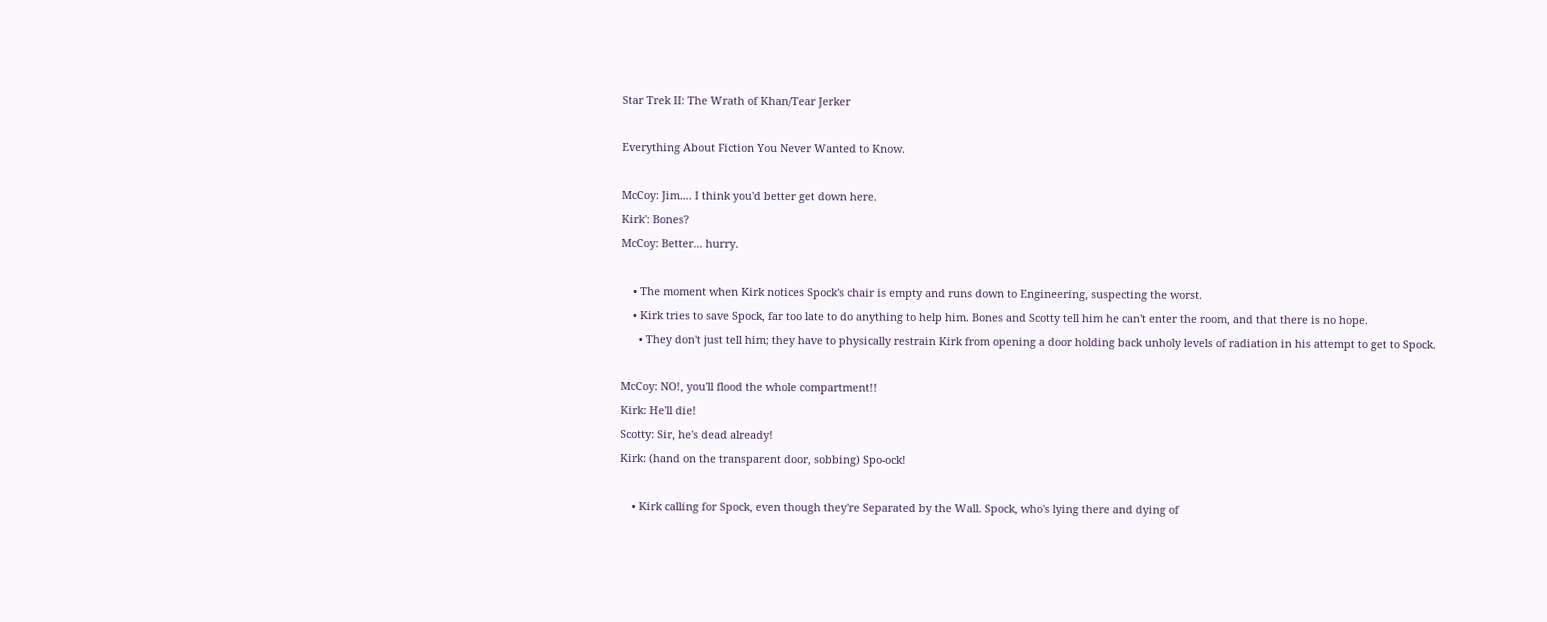Star Trek II: The Wrath of Khan/Tear Jerker

Everything About Fiction You Never Wanted to Know.

McCoy: Jim.... I think you'd better get down here.
Kirk': Bones?
McCoy: Better... hurry.

    • The moment when Kirk notices Spock's chair is empty and runs down to Engineering, suspecting the worst.
    • Kirk tries to save Spock, far too late to do anything to help him. Bones and Scotty tell him he can't enter the room, and that there is no hope.
      • They don't just tell him; they have to physically restrain Kirk from opening a door holding back unholy levels of radiation in his attempt to get to Spock.

McCoy: NO!, you'll flood the whole compartment!!
Kirk: He'll die!
Scotty: Sir, he's dead already!
Kirk: (hand on the transparent door, sobbing) Spo-ock!

    • Kirk calling for Spock, even though they're Separated by the Wall. Spock, who's lying there and dying of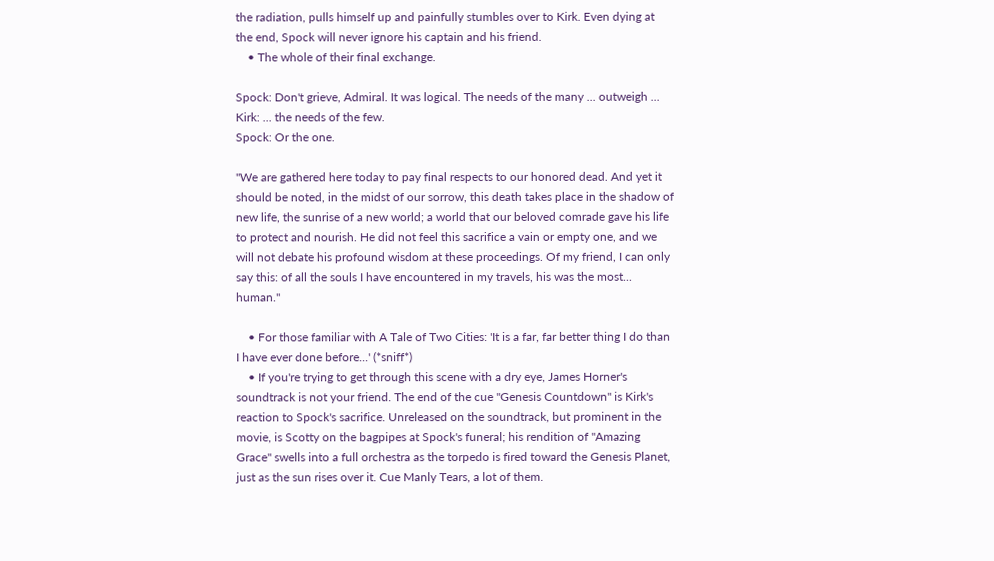the radiation, pulls himself up and painfully stumbles over to Kirk. Even dying at the end, Spock will never ignore his captain and his friend.
    • The whole of their final exchange.

Spock: Don't grieve, Admiral. It was logical. The needs of the many ... outweigh ...
Kirk: ... the needs of the few.
Spock: Or the one.

"We are gathered here today to pay final respects to our honored dead. And yet it should be noted, in the midst of our sorrow, this death takes place in the shadow of new life, the sunrise of a new world; a world that our beloved comrade gave his life to protect and nourish. He did not feel this sacrifice a vain or empty one, and we will not debate his profound wisdom at these proceedings. Of my friend, I can only say this: of all the souls I have encountered in my travels, his was the most... human."

    • For those familiar with A Tale of Two Cities: 'It is a far, far better thing I do than I have ever done before...' (*sniff*)
    • If you're trying to get through this scene with a dry eye, James Horner's soundtrack is not your friend. The end of the cue "Genesis Countdown" is Kirk's reaction to Spock's sacrifice. Unreleased on the soundtrack, but prominent in the movie, is Scotty on the bagpipes at Spock's funeral; his rendition of "Amazing Grace" swells into a full orchestra as the torpedo is fired toward the Genesis Planet, just as the sun rises over it. Cue Manly Tears, a lot of them.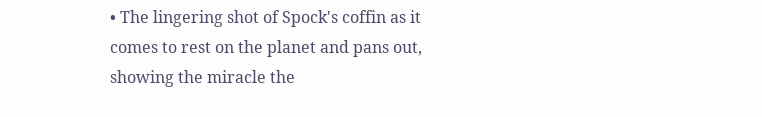• The lingering shot of Spock's coffin as it comes to rest on the planet and pans out, showing the miracle the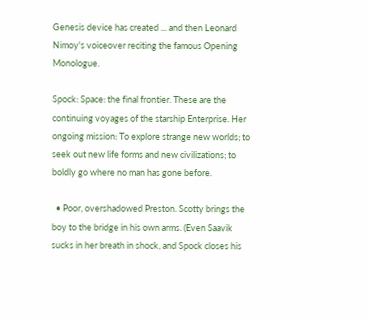Genesis device has created ... and then Leonard Nimoy's voiceover reciting the famous Opening Monologue.

Spock: Space: the final frontier. These are the continuing voyages of the starship Enterprise. Her ongoing mission: To explore strange new worlds; to seek out new life forms and new civilizations; to boldly go where no man has gone before.

  • Poor, overshadowed Preston. Scotty brings the boy to the bridge in his own arms. (Even Saavik sucks in her breath in shock, and Spock closes his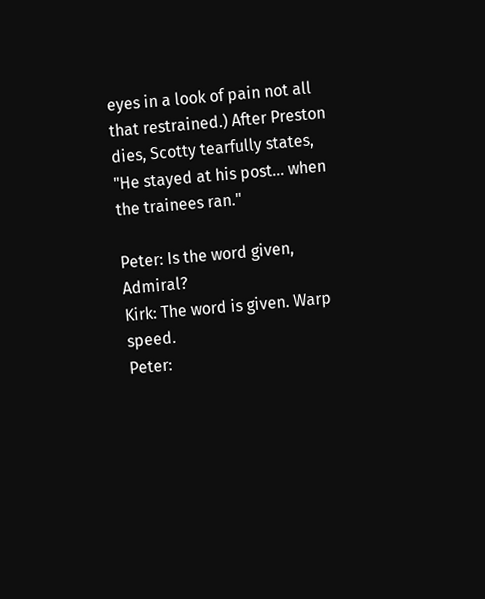eyes in a look of pain not all that restrained.) After Preston dies, Scotty tearfully states, "He stayed at his post... when the trainees ran."

Peter: Is the word given, Admiral?
Kirk: The word is given. Warp speed.
Peter: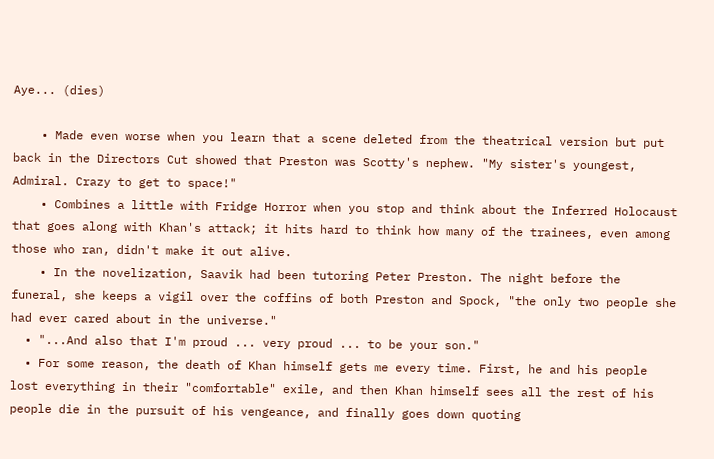Aye... (dies)

    • Made even worse when you learn that a scene deleted from the theatrical version but put back in the Directors Cut showed that Preston was Scotty's nephew. "My sister's youngest, Admiral. Crazy to get to space!"
    • Combines a little with Fridge Horror when you stop and think about the Inferred Holocaust that goes along with Khan's attack; it hits hard to think how many of the trainees, even among those who ran, didn't make it out alive.
    • In the novelization, Saavik had been tutoring Peter Preston. The night before the funeral, she keeps a vigil over the coffins of both Preston and Spock, "the only two people she had ever cared about in the universe."
  • "...And also that I'm proud ... very proud ... to be your son."
  • For some reason, the death of Khan himself gets me every time. First, he and his people lost everything in their "comfortable" exile, and then Khan himself sees all the rest of his people die in the pursuit of his vengeance, and finally goes down quoting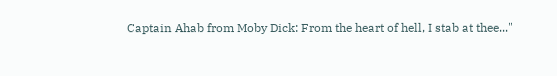Captain Ahab from Moby Dick: From the heart of hell, I stab at thee..."